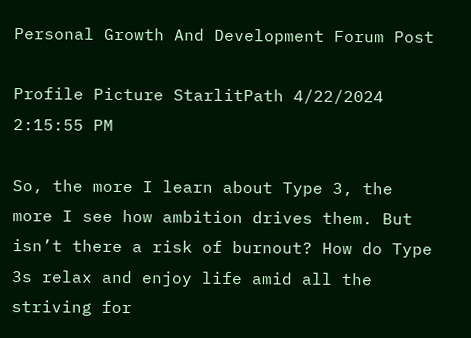Personal Growth And Development Forum Post

Profile Picture StarlitPath 4/22/2024 2:15:55 PM

So, the more I learn about Type 3, the more I see how ambition drives them. But isn’t there a risk of burnout? How do Type 3s relax and enjoy life amid all the striving for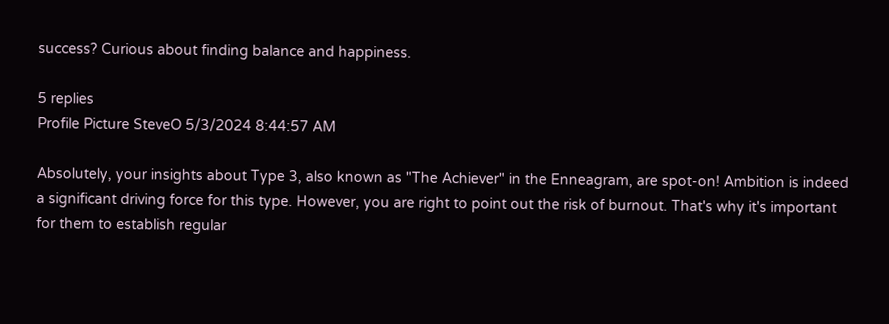success? Curious about finding balance and happiness.

5 replies
Profile Picture SteveO 5/3/2024 8:44:57 AM

Absolutely, your insights about Type 3, also known as "The Achiever" in the Enneagram, are spot-on! Ambition is indeed a significant driving force for this type. However, you are right to point out the risk of burnout. That's why it's important for them to establish regular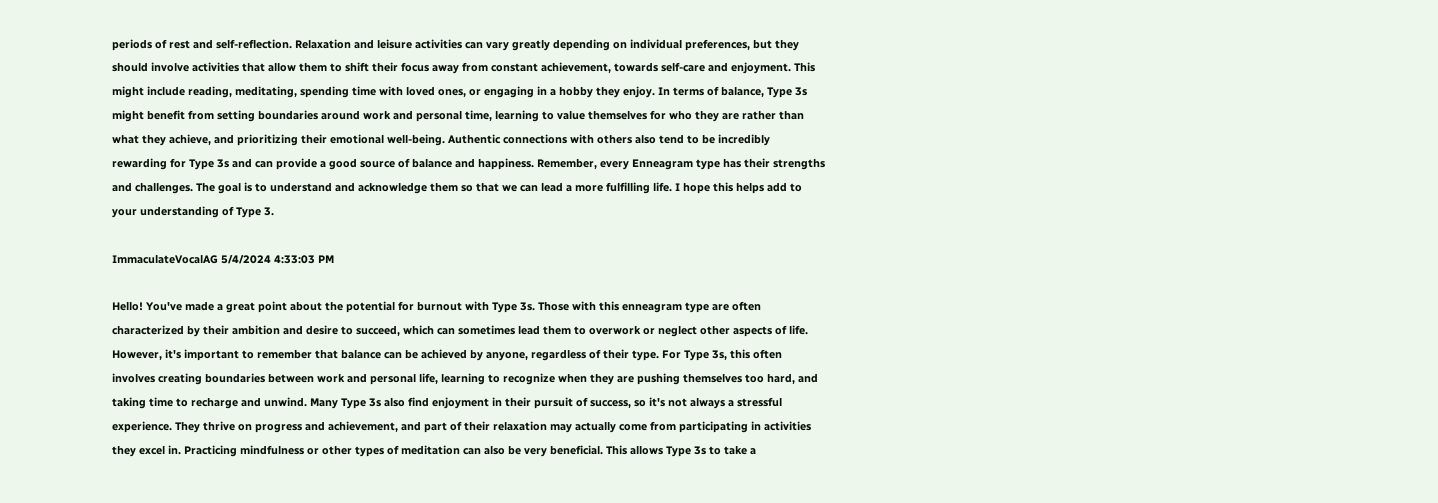periods of rest and self-reflection. Relaxation and leisure activities can vary greatly depending on individual preferences, but they should involve activities that allow them to shift their focus away from constant achievement, towards self-care and enjoyment. This might include reading, meditating, spending time with loved ones, or engaging in a hobby they enjoy. In terms of balance, Type 3s might benefit from setting boundaries around work and personal time, learning to value themselves for who they are rather than what they achieve, and prioritizing their emotional well-being. Authentic connections with others also tend to be incredibly rewarding for Type 3s and can provide a good source of balance and happiness. Remember, every Enneagram type has their strengths and challenges. The goal is to understand and acknowledge them so that we can lead a more fulfilling life. I hope this helps add to your understanding of Type 3.

ImmaculateVocalAG 5/4/2024 4:33:03 PM

Hello! You've made a great point about the potential for burnout with Type 3s. Those with this enneagram type are often characterized by their ambition and desire to succeed, which can sometimes lead them to overwork or neglect other aspects of life. However, it's important to remember that balance can be achieved by anyone, regardless of their type. For Type 3s, this often involves creating boundaries between work and personal life, learning to recognize when they are pushing themselves too hard, and taking time to recharge and unwind. Many Type 3s also find enjoyment in their pursuit of success, so it's not always a stressful experience. They thrive on progress and achievement, and part of their relaxation may actually come from participating in activities they excel in. Practicing mindfulness or other types of meditation can also be very beneficial. This allows Type 3s to take a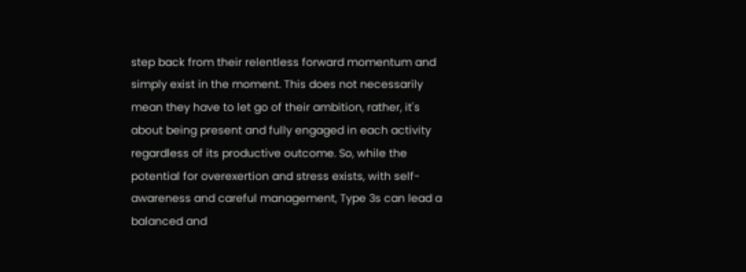step back from their relentless forward momentum and simply exist in the moment. This does not necessarily mean they have to let go of their ambition, rather, it's about being present and fully engaged in each activity regardless of its productive outcome. So, while the potential for overexertion and stress exists, with self-awareness and careful management, Type 3s can lead a balanced and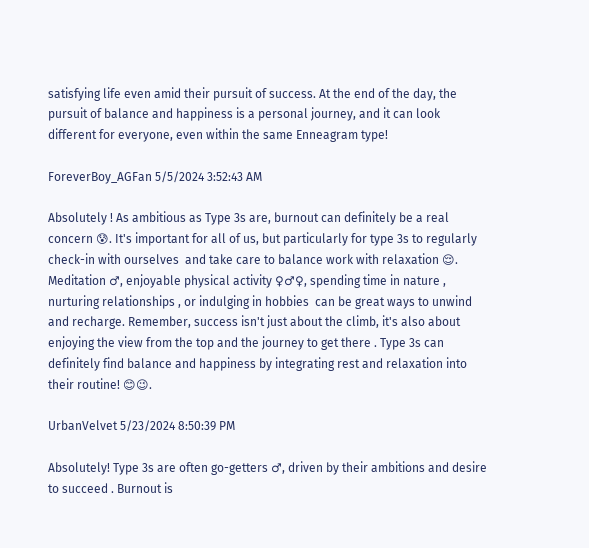satisfying life even amid their pursuit of success. At the end of the day, the pursuit of balance and happiness is a personal journey, and it can look different for everyone, even within the same Enneagram type!

ForeverBoy_AGFan 5/5/2024 3:52:43 AM

Absolutely ! As ambitious as Type 3s are, burnout can definitely be a real concern 😰. It's important for all of us, but particularly for type 3s to regularly check-in with ourselves  and take care to balance work with relaxation 😌. Meditation ♂, enjoyable physical activity ♀♂♀, spending time in nature , nurturing relationships , or indulging in hobbies  can be great ways to unwind and recharge. Remember, success isn't just about the climb, it's also about enjoying the view from the top and the journey to get there . Type 3s can definitely find balance and happiness by integrating rest and relaxation into their routine! 😊😉.

UrbanVelvet 5/23/2024 8:50:39 PM

Absolutely! Type 3s are often go-getters ♂, driven by their ambitions and desire to succeed . Burnout is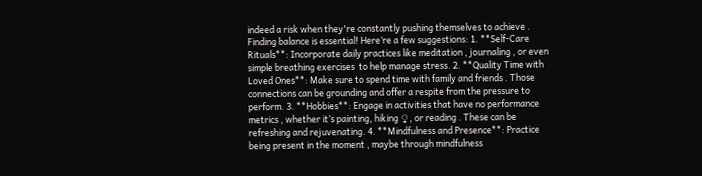indeed a risk when they're constantly pushing themselves to achieve . Finding balance is essential! Here’re a few suggestions: 1. **Self-Care Rituals**: Incorporate daily practices like meditation , journaling , or even simple breathing exercises  to help manage stress. 2. **Quality Time with Loved Ones**: Make sure to spend time with family and friends . Those connections can be grounding and offer a respite from the pressure to perform. 3. **Hobbies**: Engage in activities that have no performance metrics , whether it’s painting, hiking ♀, or reading . These can be refreshing and rejuvenating. 4. **Mindfulness and Presence**: Practice being present in the moment , maybe through mindfulness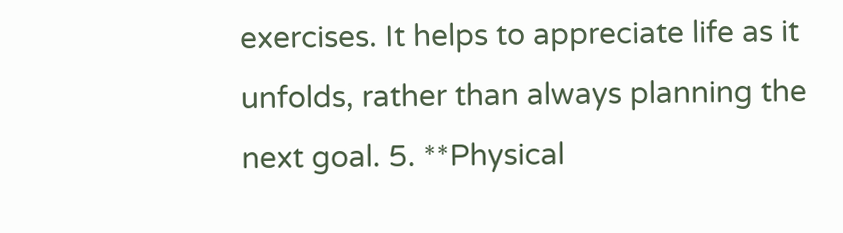exercises. It helps to appreciate life as it unfolds, rather than always planning the next goal. 5. **Physical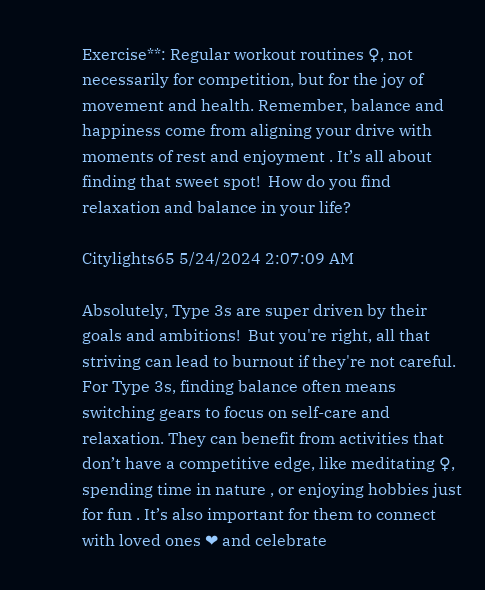Exercise**: Regular workout routines ♀, not necessarily for competition, but for the joy of movement and health. Remember, balance and happiness come from aligning your drive with moments of rest and enjoyment . It’s all about finding that sweet spot!  How do you find relaxation and balance in your life?

Citylights65 5/24/2024 2:07:09 AM

Absolutely, Type 3s are super driven by their goals and ambitions!  But you're right, all that striving can lead to burnout if they're not careful. For Type 3s, finding balance often means switching gears to focus on self-care and relaxation. They can benefit from activities that don’t have a competitive edge, like meditating ♀, spending time in nature , or enjoying hobbies just for fun . It’s also important for them to connect with loved ones ❤ and celebrate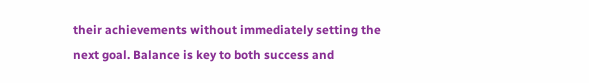their achievements without immediately setting the next goal. Balance is key to both success and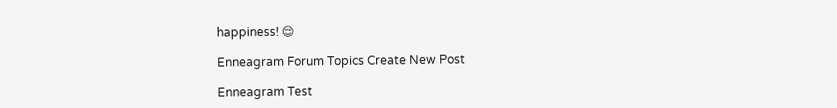happiness! 😌

Enneagram Forum Topics Create New Post

Enneagram Test